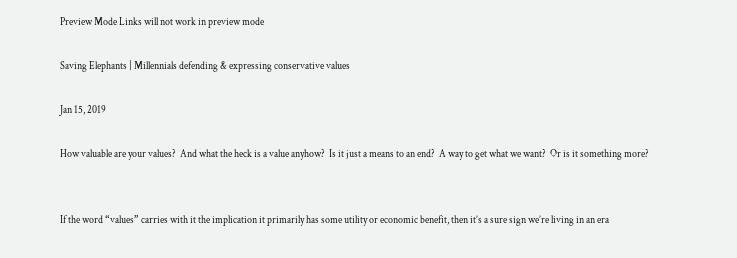Preview Mode Links will not work in preview mode

Saving Elephants | Millennials defending & expressing conservative values

Jan 15, 2019

How valuable are your values?  And what the heck is a value anyhow?  Is it just a means to an end?  A way to get what we want?  Or is it something more?


If the word “values” carries with it the implication it primarily has some utility or economic benefit, then it’s a sure sign we’re living in an era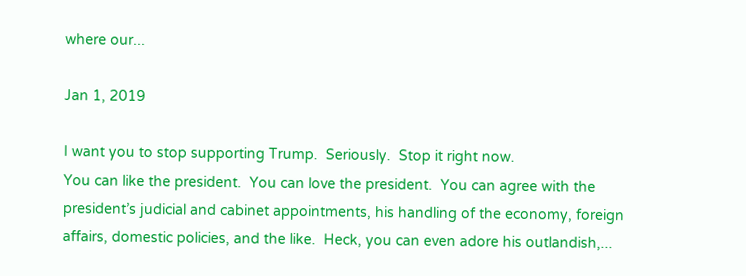where our...

Jan 1, 2019

I want you to stop supporting Trump.  Seriously.  Stop it right now.
You can like the president.  You can love the president.  You can agree with the president’s judicial and cabinet appointments, his handling of the economy, foreign affairs, domestic policies, and the like.  Heck, you can even adore his outlandish,...